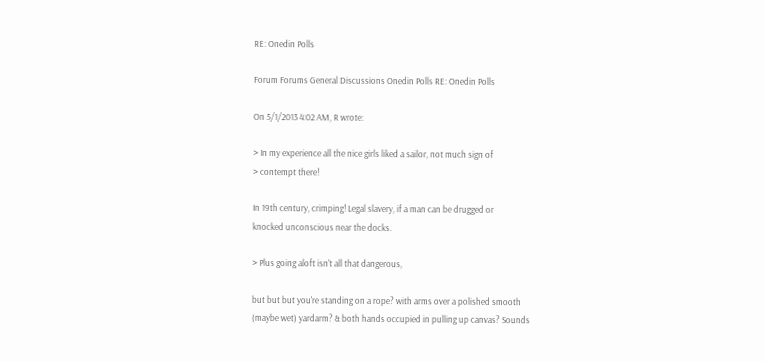RE: Onedin Polls

Forum Forums General Discussions Onedin Polls RE: Onedin Polls

On 5/1/2013 4:02 AM, R wrote:

> In my experience all the nice girls liked a sailor, not much sign of
> contempt there!

In 19th century, crimping! Legal slavery, if a man can be drugged or
knocked unconscious near the docks.

> Plus going aloft isn't all that dangerous,

but but but you're standing on a rope? with arms over a polished smooth
(maybe wet) yardarm? & both hands occupied in pulling up canvas? Sounds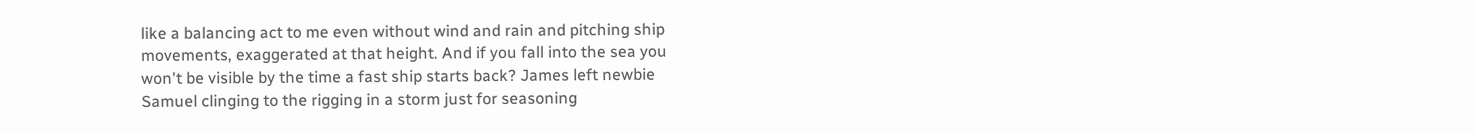like a balancing act to me even without wind and rain and pitching ship
movements, exaggerated at that height. And if you fall into the sea you
won't be visible by the time a fast ship starts back? James left newbie
Samuel clinging to the rigging in a storm just for seasoning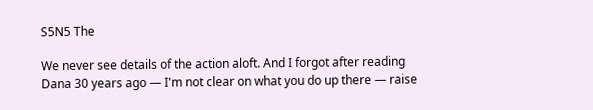S5N5 The

We never see details of the action aloft. And I forgot after reading
Dana 30 years ago — I'm not clear on what you do up there — raise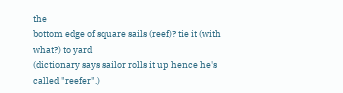the
bottom edge of square sails (reef)? tie it (with what?) to yard
(dictionary says sailor rolls it up hence he's called "reefer".)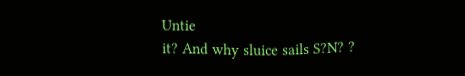Untie
it? And why sluice sails S?N? ?